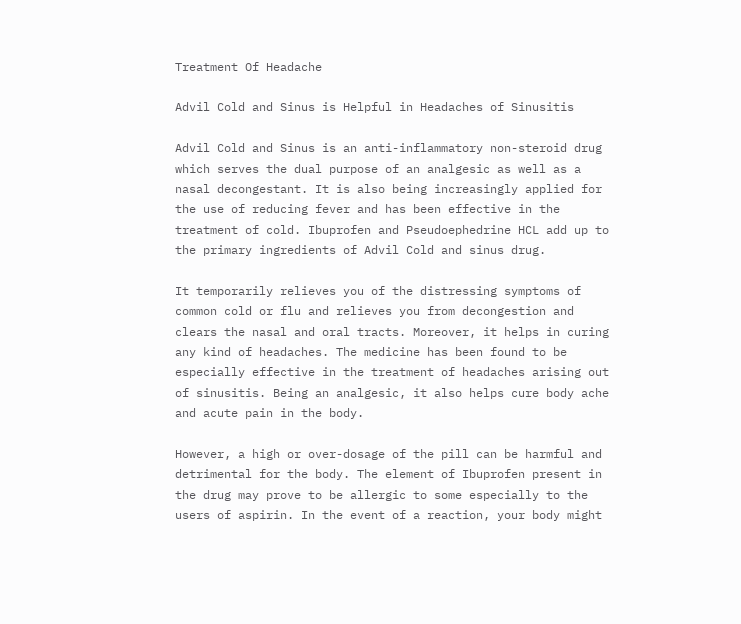Treatment Of Headache

Advil Cold and Sinus is Helpful in Headaches of Sinusitis

Advil Cold and Sinus is an anti-inflammatory non-steroid drug which serves the dual purpose of an analgesic as well as a nasal decongestant. It is also being increasingly applied for the use of reducing fever and has been effective in the treatment of cold. Ibuprofen and Pseudoephedrine HCL add up to the primary ingredients of Advil Cold and sinus drug.

It temporarily relieves you of the distressing symptoms of common cold or flu and relieves you from decongestion and clears the nasal and oral tracts. Moreover, it helps in curing any kind of headaches. The medicine has been found to be especially effective in the treatment of headaches arising out of sinusitis. Being an analgesic, it also helps cure body ache and acute pain in the body.

However, a high or over-dosage of the pill can be harmful and detrimental for the body. The element of Ibuprofen present in the drug may prove to be allergic to some especially to the users of aspirin. In the event of a reaction, your body might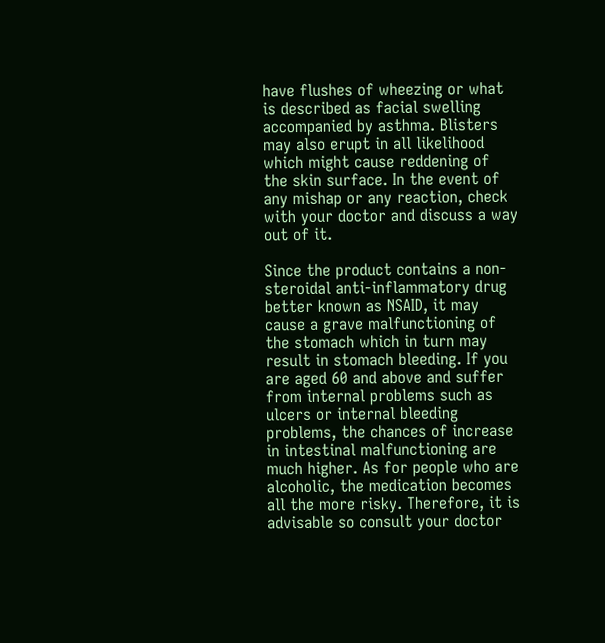have flushes of wheezing or what is described as facial swelling accompanied by asthma. Blisters may also erupt in all likelihood which might cause reddening of the skin surface. In the event of any mishap or any reaction, check with your doctor and discuss a way out of it.

Since the product contains a non-steroidal anti-inflammatory drug better known as NSAID, it may cause a grave malfunctioning of the stomach which in turn may result in stomach bleeding. If you are aged 60 and above and suffer from internal problems such as ulcers or internal bleeding problems, the chances of increase in intestinal malfunctioning are much higher. As for people who are alcoholic, the medication becomes all the more risky. Therefore, it is advisable so consult your doctor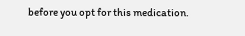before you opt for this medication.